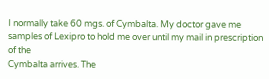I normally take 60 mgs. of Cymbalta. My doctor gave me samples of Lexipro to hold me over until my mail in prescription of the
Cymbalta arrives. The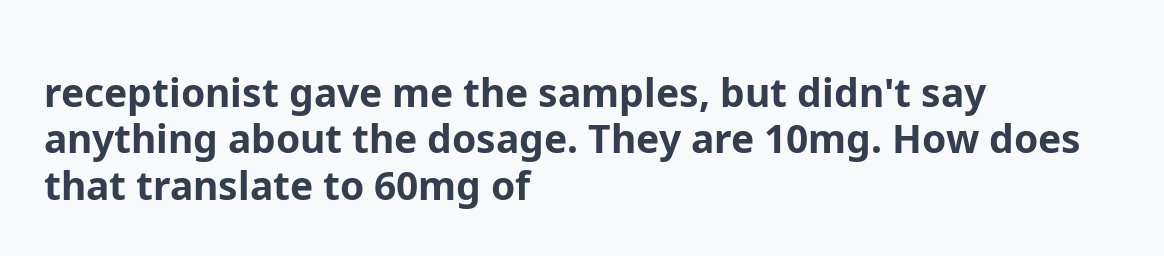receptionist gave me the samples, but didn't say anything about the dosage. They are 10mg. How does that translate to 60mg of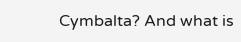Cymbalta? And what is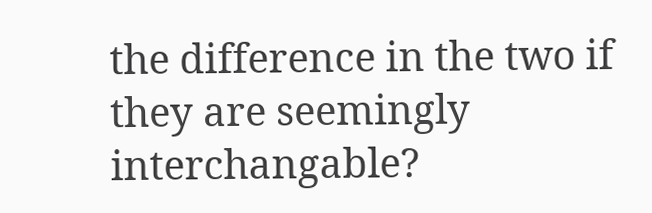the difference in the two if they are seemingly interchangable?